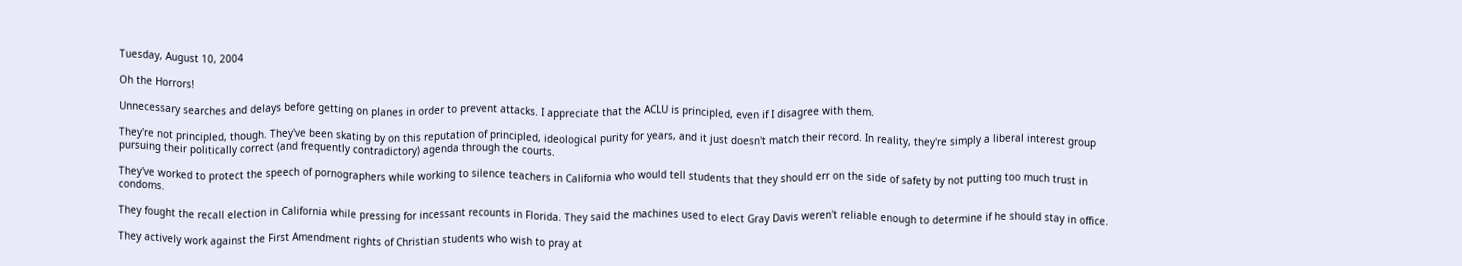Tuesday, August 10, 2004

Oh the Horrors!

Unnecessary searches and delays before getting on planes in order to prevent attacks. I appreciate that the ACLU is principled, even if I disagree with them.

They're not principled, though. They've been skating by on this reputation of principled, ideological purity for years, and it just doesn't match their record. In reality, they're simply a liberal interest group pursuing their politically correct (and frequently contradictory) agenda through the courts.

They've worked to protect the speech of pornographers while working to silence teachers in California who would tell students that they should err on the side of safety by not putting too much trust in condoms.

They fought the recall election in California while pressing for incessant recounts in Florida. They said the machines used to elect Gray Davis weren't reliable enough to determine if he should stay in office.

They actively work against the First Amendment rights of Christian students who wish to pray at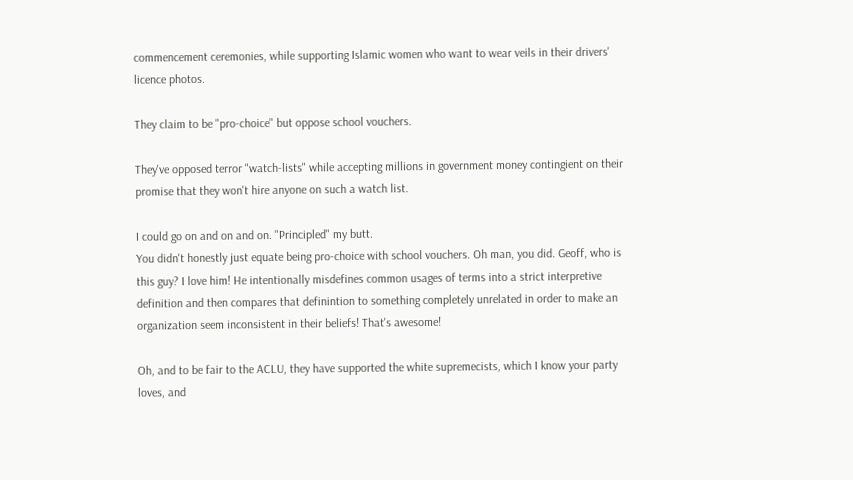commencement ceremonies, while supporting Islamic women who want to wear veils in their drivers' licence photos.

They claim to be "pro-choice" but oppose school vouchers.

They've opposed terror "watch-lists" while accepting millions in government money contingient on their promise that they won't hire anyone on such a watch list.

I could go on and on and on. "Principled" my butt.
You didn't honestly just equate being pro-choice with school vouchers. Oh man, you did. Geoff, who is this guy? I love him! He intentionally misdefines common usages of terms into a strict interpretive definition and then compares that definintion to something completely unrelated in order to make an organization seem inconsistent in their beliefs! That's awesome!

Oh, and to be fair to the ACLU, they have supported the white supremecists, which I know your party loves, and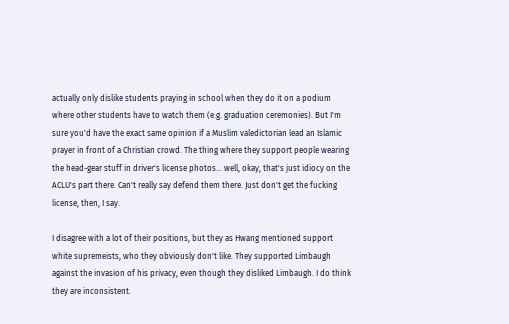actually only dislike students praying in school when they do it on a podium where other students have to watch them (e.g. graduation ceremonies). But I'm sure you'd have the exact same opinion if a Muslim valedictorian lead an Islamic prayer in front of a Christian crowd. The thing where they support people wearing the head-gear stuff in driver's license photos... well, okay, that's just idiocy on the ACLU's part there. Can't really say defend them there. Just don't get the fucking license, then, I say.

I disagree with a lot of their positions, but they as Hwang mentioned support white supremeists, who they obviously don't like. They supported Limbaugh against the invasion of his privacy, even though they disliked Limbaugh. I do think they are inconsistent.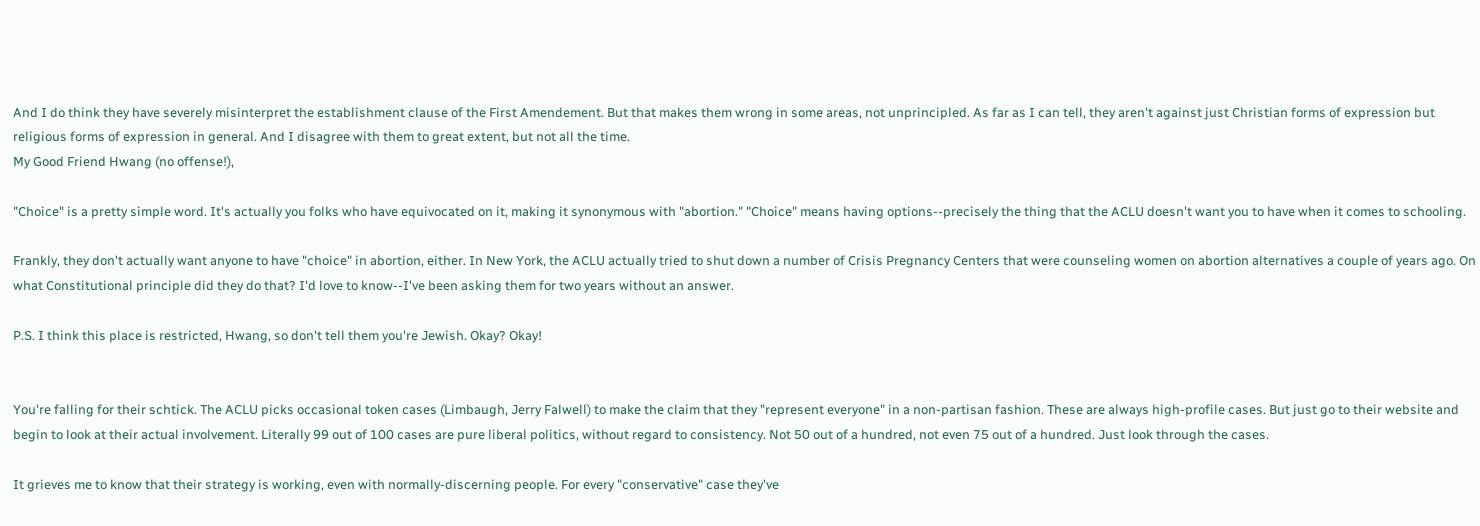And I do think they have severely misinterpret the establishment clause of the First Amendement. But that makes them wrong in some areas, not unprincipled. As far as I can tell, they aren't against just Christian forms of expression but religious forms of expression in general. And I disagree with them to great extent, but not all the time.
My Good Friend Hwang (no offense!),

"Choice" is a pretty simple word. It's actually you folks who have equivocated on it, making it synonymous with "abortion." "Choice" means having options--precisely the thing that the ACLU doesn't want you to have when it comes to schooling.

Frankly, they don't actually want anyone to have "choice" in abortion, either. In New York, the ACLU actually tried to shut down a number of Crisis Pregnancy Centers that were counseling women on abortion alternatives a couple of years ago. On what Constitutional principle did they do that? I'd love to know--I've been asking them for two years without an answer.

P.S. I think this place is restricted, Hwang, so don't tell them you're Jewish. Okay? Okay!


You're falling for their schtick. The ACLU picks occasional token cases (Limbaugh, Jerry Falwell) to make the claim that they "represent everyone" in a non-partisan fashion. These are always high-profile cases. But just go to their website and begin to look at their actual involvement. Literally 99 out of 100 cases are pure liberal politics, without regard to consistency. Not 50 out of a hundred, not even 75 out of a hundred. Just look through the cases.

It grieves me to know that their strategy is working, even with normally-discerning people. For every "conservative" case they've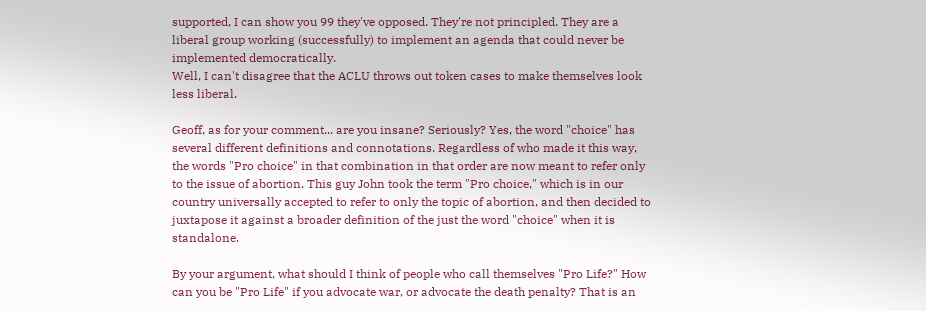supported, I can show you 99 they've opposed. They're not principled. They are a liberal group working (successfully) to implement an agenda that could never be implemented democratically.
Well, I can't disagree that the ACLU throws out token cases to make themselves look less liberal.

Geoff, as for your comment... are you insane? Seriously? Yes, the word "choice" has several different definitions and connotations. Regardless of who made it this way, the words "Pro choice" in that combination in that order are now meant to refer only to the issue of abortion. This guy John took the term "Pro choice," which is in our country universally accepted to refer to only the topic of abortion, and then decided to juxtapose it against a broader definition of the just the word "choice" when it is standalone.

By your argument, what should I think of people who call themselves "Pro Life?" How can you be "Pro Life" if you advocate war, or advocate the death penalty? That is an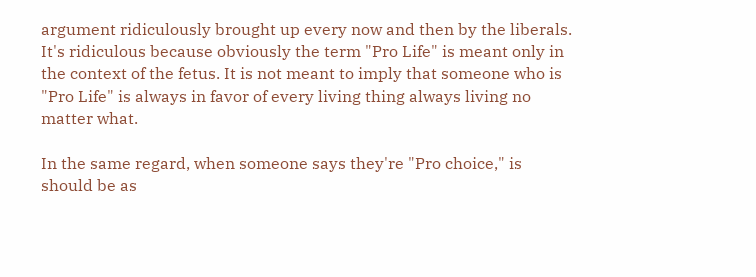argument ridiculously brought up every now and then by the liberals. It's ridiculous because obviously the term "Pro Life" is meant only in the context of the fetus. It is not meant to imply that someone who is "Pro Life" is always in favor of every living thing always living no matter what.

In the same regard, when someone says they're "Pro choice," is should be as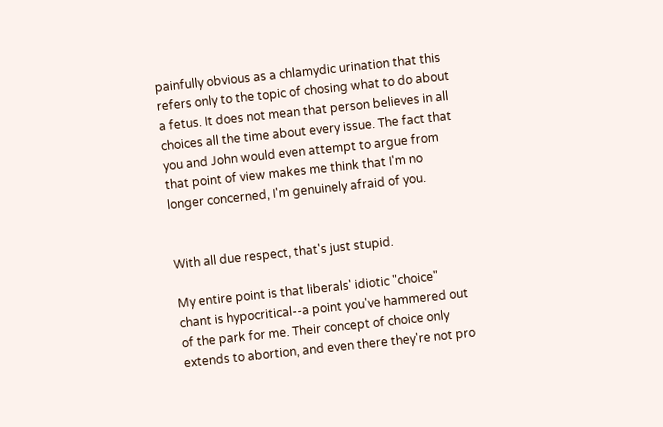painfully obvious as a chlamydic urination that this refers only to the topic of chosing what to do about a fetus. It does not mean that person believes in all choices all the time about every issue. The fact that you and John would even attempt to argue from that point of view makes me think that I'm no longer concerned, I'm genuinely afraid of you.


With all due respect, that's just stupid.

My entire point is that liberals' idiotic "choice" chant is hypocritical--a point you've hammered out of the park for me. Their concept of choice only extends to abortion, and even there they're not pro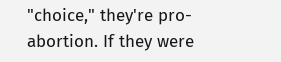"choice," they're pro-abortion. If they were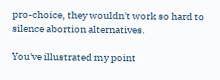pro-choice, they wouldn't work so hard to silence abortion alternatives.

You've illustrated my point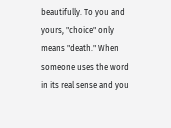beautifully. To you and yours, "choice" only means "death." When someone uses the word in its real sense and you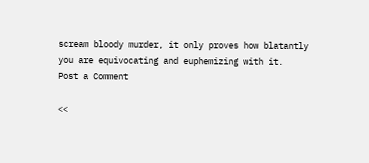scream bloody murder, it only proves how blatantly you are equivocating and euphemizing with it.
Post a Comment

<<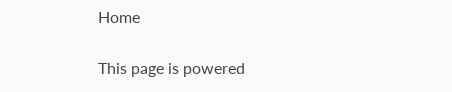Home

This page is powered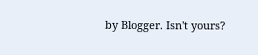by Blogger. Isn't yours?